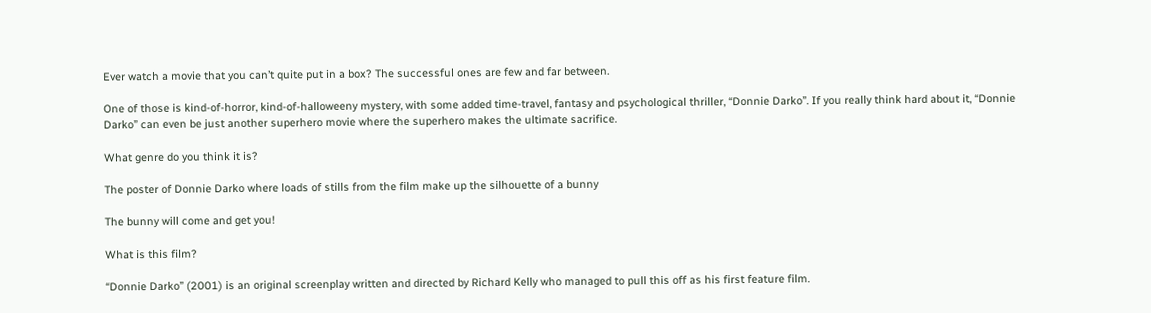Ever watch a movie that you can’t quite put in a box? The successful ones are few and far between.

One of those is kind-of-horror, kind-of-halloweeny mystery, with some added time-travel, fantasy and psychological thriller, “Donnie Darko”. If you really think hard about it, “Donnie Darko” can even be just another superhero movie where the superhero makes the ultimate sacrifice.

What genre do you think it is?

The poster of Donnie Darko where loads of stills from the film make up the silhouette of a bunny

The bunny will come and get you!

What is this film?

“Donnie Darko” (2001) is an original screenplay written and directed by Richard Kelly who managed to pull this off as his first feature film.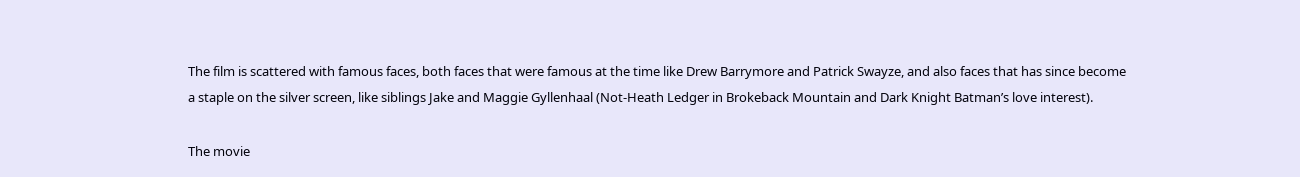The film is scattered with famous faces, both faces that were famous at the time like Drew Barrymore and Patrick Swayze, and also faces that has since become a staple on the silver screen, like siblings Jake and Maggie Gyllenhaal (Not-Heath Ledger in Brokeback Mountain and Dark Knight Batman’s love interest).

The movie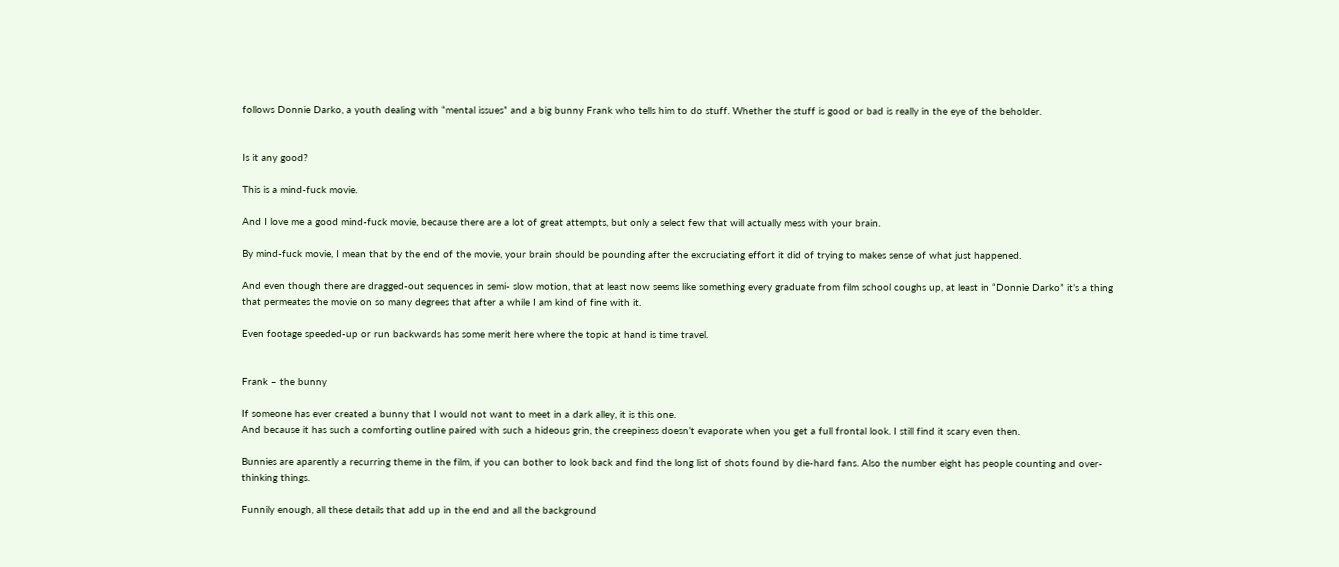follows Donnie Darko, a youth dealing with “mental issues” and a big bunny Frank who tells him to do stuff. Whether the stuff is good or bad is really in the eye of the beholder.


Is it any good?

This is a mind-fuck movie.

And I love me a good mind-fuck movie, because there are a lot of great attempts, but only a select few that will actually mess with your brain.

By mind-fuck movie, I mean that by the end of the movie, your brain should be pounding after the excruciating effort it did of trying to makes sense of what just happened.

And even though there are dragged-out sequences in semi- slow motion, that at least now seems like something every graduate from film school coughs up, at least in “Donnie Darko” it’s a thing that permeates the movie on so many degrees that after a while I am kind of fine with it.

Even footage speeded-up or run backwards has some merit here where the topic at hand is time travel.


Frank – the bunny

If someone has ever created a bunny that I would not want to meet in a dark alley, it is this one.
And because it has such a comforting outline paired with such a hideous grin, the creepiness doesn’t evaporate when you get a full frontal look. I still find it scary even then.

Bunnies are aparently a recurring theme in the film, if you can bother to look back and find the long list of shots found by die-hard fans. Also the number eight has people counting and over-thinking things.

Funnily enough, all these details that add up in the end and all the background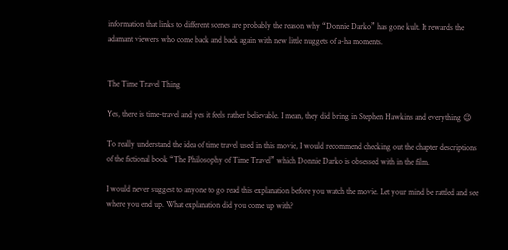information that links to different scenes are probably the reason why “Donnie Darko” has gone kult. It rewards the adamant viewers who come back and back again with new little nuggets of a-ha moments.


The Time Travel Thing

Yes, there is time-travel and yes it feels rather believable. I mean, they did bring in Stephen Hawkins and everything 😉

To really understand the idea of time travel used in this movie, I would recommend checking out the chapter descriptions of the fictional book “The Philosophy of Time Travel” which Donnie Darko is obsessed with in the film.

I would never suggest to anyone to go read this explanation before you watch the movie. Let your mind be rattled and see where you end up. What explanation did you come up with?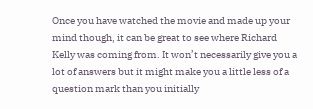Once you have watched the movie and made up your mind though, it can be great to see where Richard Kelly was coming from. It won’t necessarily give you a lot of answers but it might make you a little less of a question mark than you initially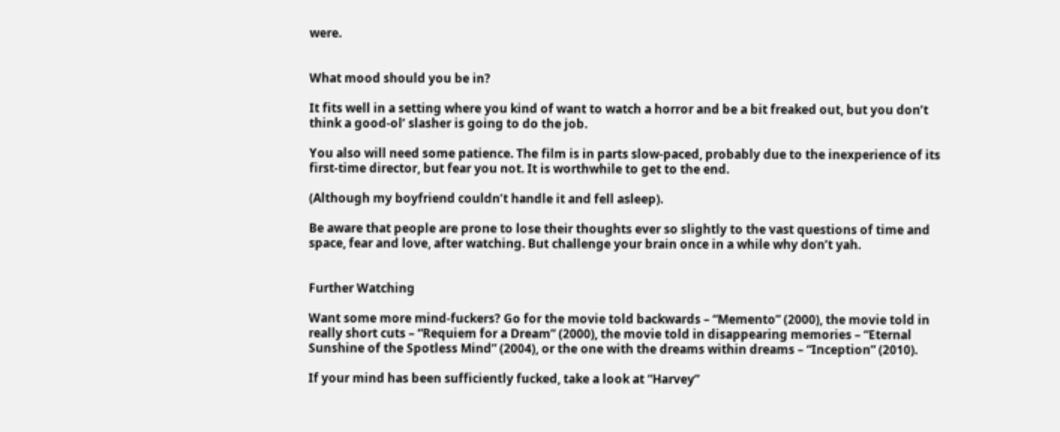were.


What mood should you be in?

It fits well in a setting where you kind of want to watch a horror and be a bit freaked out, but you don’t think a good-ol’ slasher is going to do the job.

You also will need some patience. The film is in parts slow-paced, probably due to the inexperience of its first-time director, but fear you not. It is worthwhile to get to the end.

(Although my boyfriend couldn’t handle it and fell asleep).

Be aware that people are prone to lose their thoughts ever so slightly to the vast questions of time and space, fear and love, after watching. But challenge your brain once in a while why don’t yah.


Further Watching

Want some more mind-fuckers? Go for the movie told backwards – “Memento” (2000), the movie told in really short cuts – “Requiem for a Dream” (2000), the movie told in disappearing memories – “Eternal Sunshine of the Spotless Mind” (2004), or the one with the dreams within dreams – “Inception” (2010).

If your mind has been sufficiently fucked, take a look at “Harvey”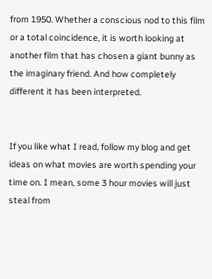from 1950. Whether a conscious nod to this film or a total coincidence, it is worth looking at another film that has chosen a giant bunny as the imaginary friend. And how completely different it has been interpreted.


If you like what I read, follow my blog and get ideas on what movies are worth spending your time on. I mean, some 3 hour movies will just steal from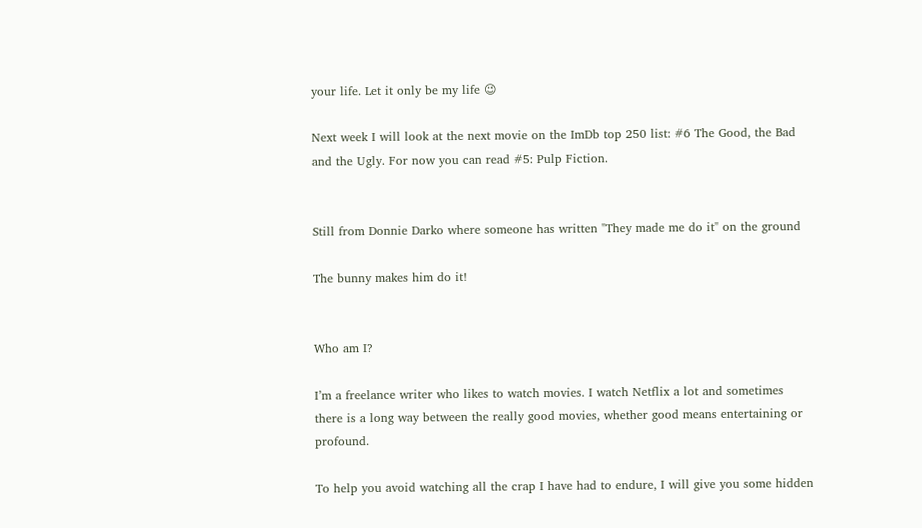your life. Let it only be my life 😉

Next week I will look at the next movie on the ImDb top 250 list: #6 The Good, the Bad and the Ugly. For now you can read #5: Pulp Fiction.


Still from Donnie Darko where someone has written "They made me do it" on the ground

The bunny makes him do it!


Who am I?

I’m a freelance writer who likes to watch movies. I watch Netflix a lot and sometimes there is a long way between the really good movies, whether good means entertaining or profound.

To help you avoid watching all the crap I have had to endure, I will give you some hidden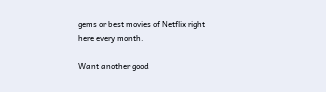gems or best movies of Netflix right here every month.

Want another good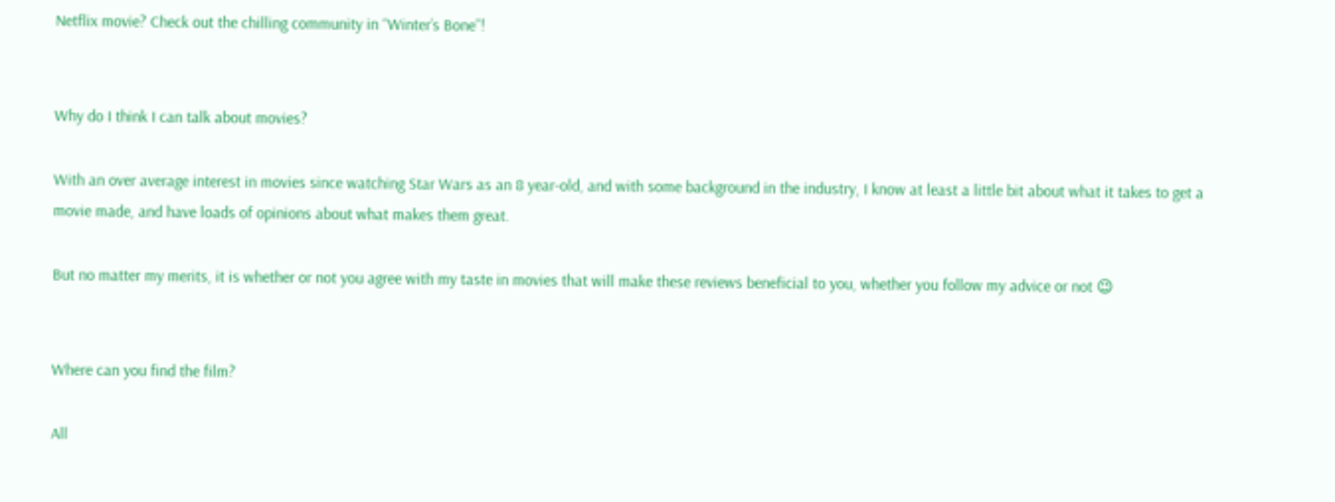Netflix movie? Check out the chilling community in “Winter’s Bone”!


Why do I think I can talk about movies?

With an over average interest in movies since watching Star Wars as an 8 year-old, and with some background in the industry, I know at least a little bit about what it takes to get a movie made, and have loads of opinions about what makes them great.

But no matter my merits, it is whether or not you agree with my taste in movies that will make these reviews beneficial to you, whether you follow my advice or not 😉


Where can you find the film?

All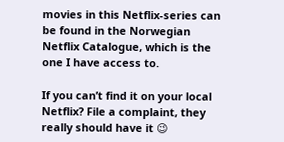movies in this Netflix-series can be found in the Norwegian Netflix Catalogue, which is the one I have access to.

If you can’t find it on your local Netflix? File a complaint, they really should have it 😉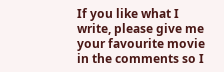If you like what I write, please give me your favourite movie in the comments so I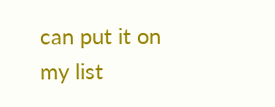can put it on my list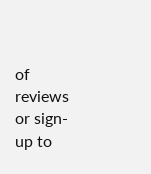of reviews or sign-up to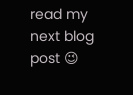read my next blog post 😉